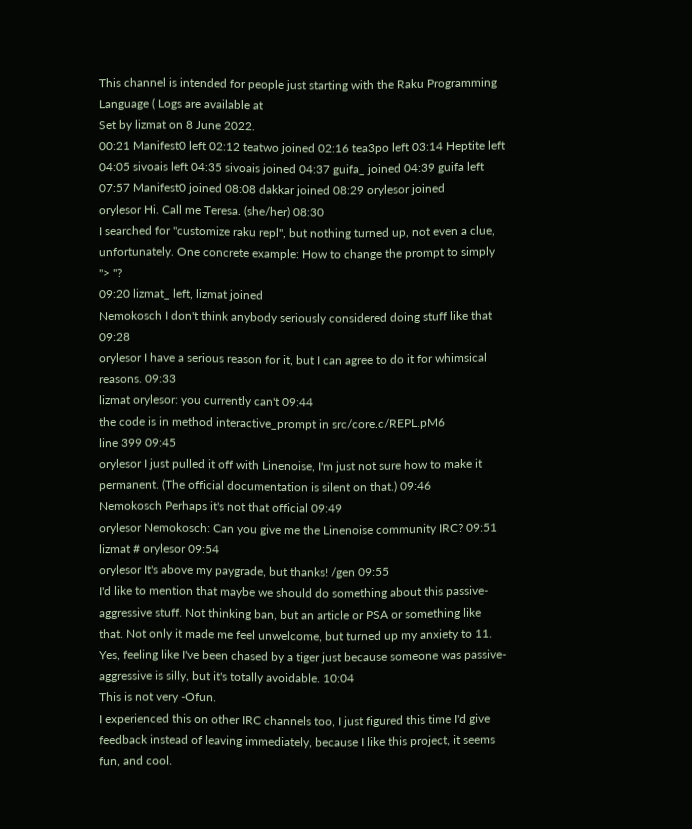This channel is intended for people just starting with the Raku Programming Language ( Logs are available at
Set by lizmat on 8 June 2022.
00:21 Manifest0 left 02:12 teatwo joined 02:16 tea3po left 03:14 Heptite left 04:05 sivoais left 04:35 sivoais joined 04:37 guifa_ joined 04:39 guifa left 07:57 Manifest0 joined 08:08 dakkar joined 08:29 orylesor joined
orylesor Hi. Call me Teresa. (she/her) 08:30
I searched for "customize raku repl", but nothing turned up, not even a clue, unfortunately. One concrete example: How to change the prompt to simply "> "?
09:20 lizmat_ left, lizmat joined
Nemokosch I don't think anybody seriously considered doing stuff like that 09:28
orylesor I have a serious reason for it, but I can agree to do it for whimsical reasons. 09:33
lizmat orylesor: you currently can't 09:44
the code is in method interactive_prompt in src/core.c/REPL.pM6
line 399 09:45
orylesor I just pulled it off with Linenoise, I'm just not sure how to make it permanent. (The official documentation is silent on that.) 09:46
Nemokosch Perhaps it's not that official 09:49
orylesor Nemokosch: Can you give me the Linenoise community IRC? 09:51
lizmat # orylesor 09:54
orylesor It's above my paygrade, but thanks! /gen 09:55
I'd like to mention that maybe we should do something about this passive-aggressive stuff. Not thinking ban, but an article or PSA or something like that. Not only it made me feel unwelcome, but turned up my anxiety to 11. Yes, feeling like I've been chased by a tiger just because someone was passive-aggressive is silly, but it's totally avoidable. 10:04
This is not very -Ofun.
I experienced this on other IRC channels too, I just figured this time I'd give feedback instead of leaving immediately, because I like this project, it seems fun, and cool.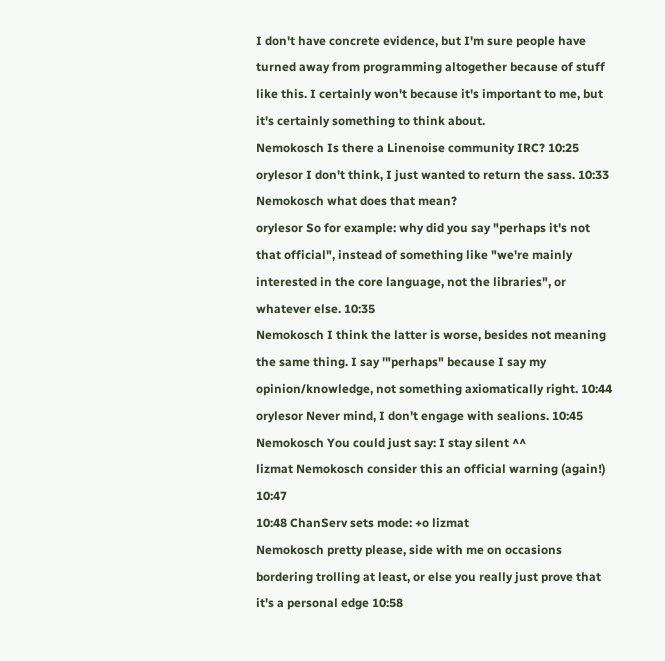I don't have concrete evidence, but I'm sure people have turned away from programming altogether because of stuff like this. I certainly won't because it's important to me, but it's certainly something to think about.
Nemokosch Is there a Linenoise community IRC? 10:25
orylesor I don't think, I just wanted to return the sass. 10:33
Nemokosch what does that mean?
orylesor So for example: why did you say "perhaps it's not that official", instead of something like "we're mainly interested in the core language, not the libraries", or whatever else. 10:35
Nemokosch I think the latter is worse, besides not meaning the same thing. I say '"perhaps" because I say my opinion/knowledge, not something axiomatically right. 10:44
orylesor Never mind, I don't engage with sealions. 10:45
Nemokosch You could just say: I stay silent ^^
lizmat Nemokosch consider this an official warning (again!) 10:47
10:48 ChanServ sets mode: +o lizmat
Nemokosch pretty please, side with me on occasions bordering trolling at least, or else you really just prove that it's a personal edge 10:58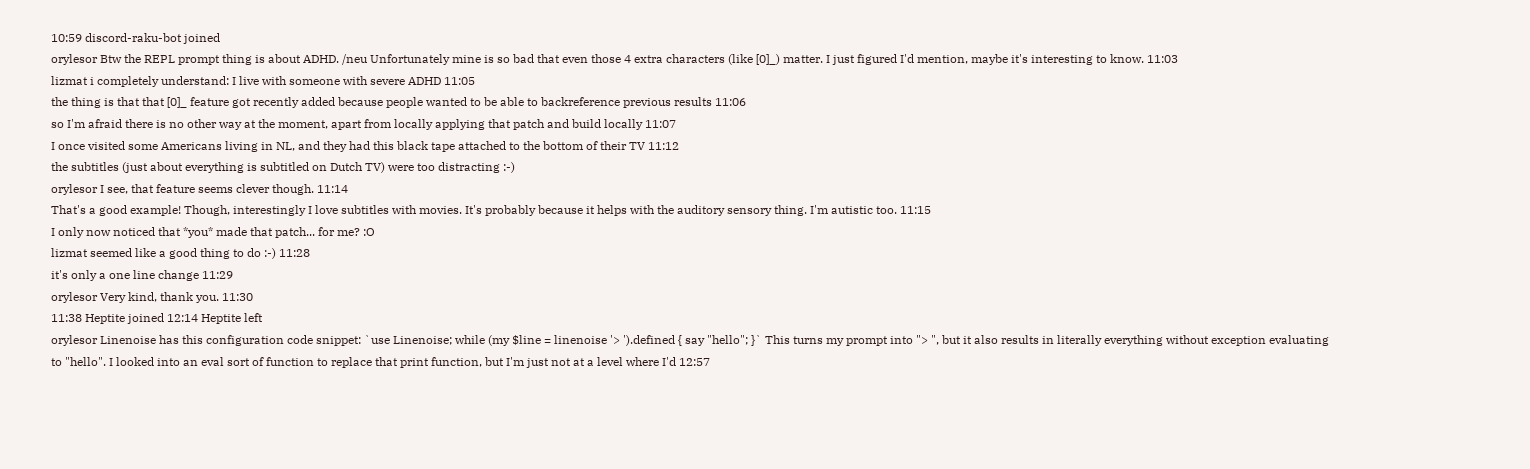10:59 discord-raku-bot joined
orylesor Btw the REPL prompt thing is about ADHD. /neu Unfortunately mine is so bad that even those 4 extra characters (like [0]_) matter. I just figured I'd mention, maybe it's interesting to know. 11:03
lizmat i completely understand: I live with someone with severe ADHD 11:05
the thing is that that [0]_ feature got recently added because people wanted to be able to backreference previous results 11:06
so I'm afraid there is no other way at the moment, apart from locally applying that patch and build locally 11:07
I once visited some Americans living in NL, and they had this black tape attached to the bottom of their TV 11:12
the subtitles (just about everything is subtitled on Dutch TV) were too distracting :-)
orylesor I see, that feature seems clever though. 11:14
That's a good example! Though, interestingly I love subtitles with movies. It's probably because it helps with the auditory sensory thing. I'm autistic too. 11:15
I only now noticed that *you* made that patch... for me? :O
lizmat seemed like a good thing to do :-) 11:28
it's only a one line change 11:29
orylesor Very kind, thank you. 11:30
11:38 Heptite joined 12:14 Heptite left
orylesor Linenoise has this configuration code snippet: `use Linenoise; while (my $line = linenoise '> ').defined { say "hello"; }` This turns my prompt into "> ", but it also results in literally everything without exception evaluating to "hello". I looked into an eval sort of function to replace that print function, but I'm just not at a level where I'd 12:57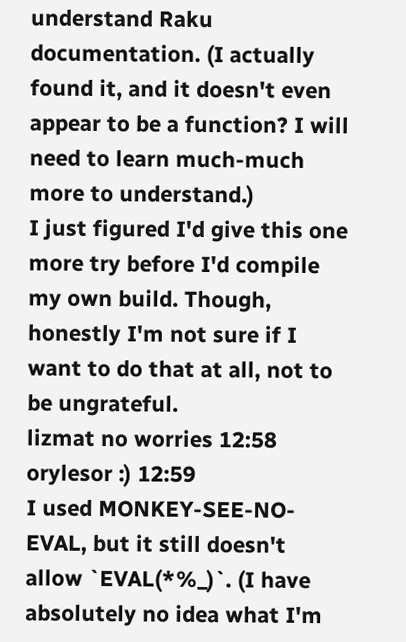understand Raku documentation. (I actually found it, and it doesn't even appear to be a function? I will need to learn much-much more to understand.)
I just figured I'd give this one more try before I'd compile my own build. Though, honestly I'm not sure if I want to do that at all, not to be ungrateful.
lizmat no worries 12:58
orylesor :) 12:59
I used MONKEY-SEE-NO-EVAL, but it still doesn't allow `EVAL(*%_)`. (I have absolutely no idea what I'm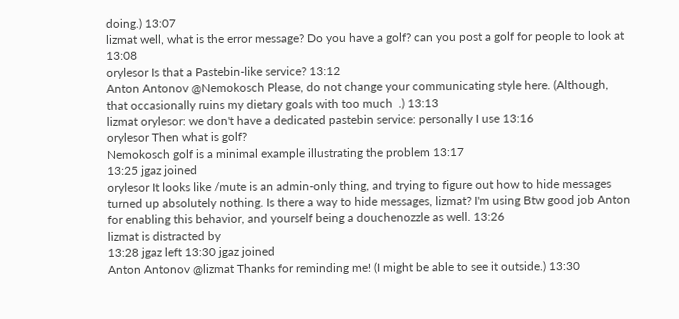doing.) 13:07
lizmat well, what is the error message? Do you have a golf? can you post a golf for people to look at 13:08
orylesor Is that a Pastebin-like service? 13:12
Anton Antonov @Nemokosch Please, do not change your communicating style here. (Although, that occasionally ruins my dietary goals with too much  .) 13:13
lizmat orylesor: we don't have a dedicated pastebin service: personally I use 13:16
orylesor Then what is golf?
Nemokosch golf is a minimal example illustrating the problem 13:17
13:25 jgaz joined
orylesor It looks like /mute is an admin-only thing, and trying to figure out how to hide messages turned up absolutely nothing. Is there a way to hide messages, lizmat? I'm using Btw good job Anton for enabling this behavior, and yourself being a douchenozzle as well. 13:26
lizmat is distracted by
13:28 jgaz left 13:30 jgaz joined
Anton Antonov @lizmat Thanks for reminding me! (I might be able to see it outside.) 13:30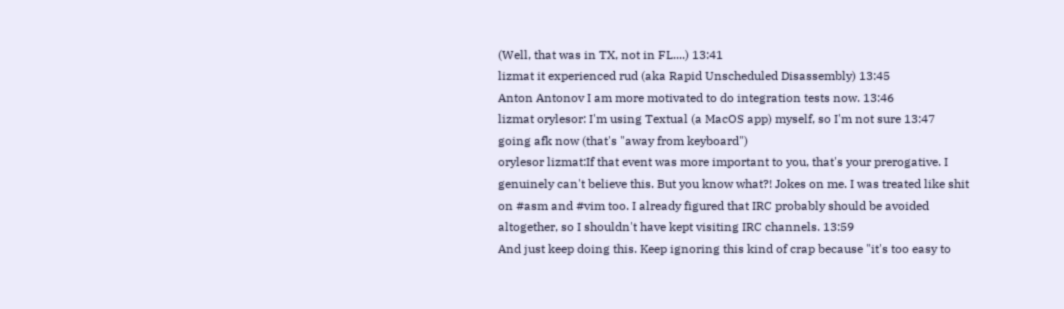(Well, that was in TX, not in FL....) 13:41
lizmat it experienced rud (aka Rapid Unscheduled Disassembly) 13:45
Anton Antonov I am more motivated to do integration tests now. 13:46
lizmat orylesor: I'm using Textual (a MacOS app) myself, so I'm not sure 13:47
going afk now (that's "away from keyboard")
orylesor lizmat:If that event was more important to you, that's your prerogative. I genuinely can't believe this. But you know what?! Jokes on me. I was treated like shit on #asm and #vim too. I already figured that IRC probably should be avoided altogether, so I shouldn't have kept visiting IRC channels. 13:59
And just keep doing this. Keep ignoring this kind of crap because "it's too easy to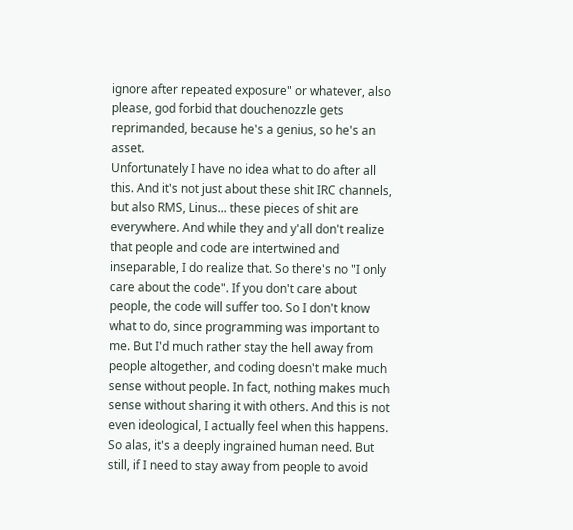ignore after repeated exposure" or whatever, also please, god forbid that douchenozzle gets reprimanded, because he's a genius, so he's an asset.
Unfortunately I have no idea what to do after all this. And it's not just about these shit IRC channels, but also RMS, Linus... these pieces of shit are everywhere. And while they and y'all don't realize that people and code are intertwined and inseparable, I do realize that. So there's no "I only care about the code". If you don't care about
people, the code will suffer too. So I don't know what to do, since programming was important to me. But I'd much rather stay the hell away from people altogether, and coding doesn't make much sense without people. In fact, nothing makes much sense without sharing it with others. And this is not even ideological, I actually feel when this happens.
So alas, it's a deeply ingrained human need. But still, if I need to stay away from people to avoid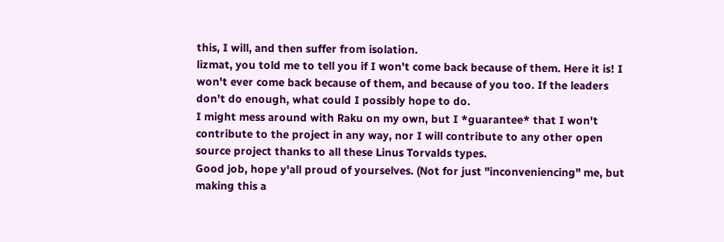this, I will, and then suffer from isolation.
lizmat, you told me to tell you if I won't come back because of them. Here it is! I won't ever come back because of them, and because of you too. If the leaders don't do enough, what could I possibly hope to do.
I might mess around with Raku on my own, but I *guarantee* that I won't contribute to the project in any way, nor I will contribute to any other open source project thanks to all these Linus Torvalds types.
Good job, hope y'all proud of yourselves. (Not for just "inconveniencing" me, but making this a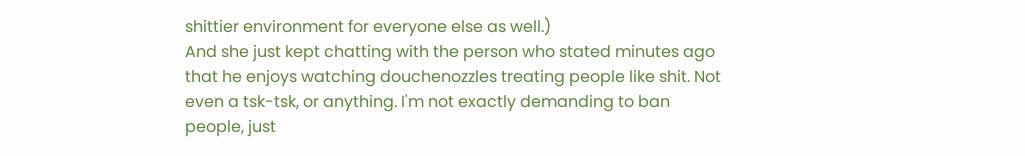shittier environment for everyone else as well.)
And she just kept chatting with the person who stated minutes ago that he enjoys watching douchenozzles treating people like shit. Not even a tsk-tsk, or anything. I'm not exactly demanding to ban people, just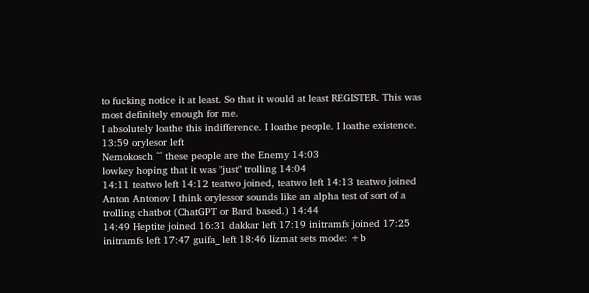to fucking notice it at least. So that it would at least REGISTER. This was most definitely enough for me.
I absolutely loathe this indifference. I loathe people. I loathe existence.
13:59 orylesor left
Nemokosch ^^ these people are the Enemy 14:03
lowkey hoping that it was "just" trolling 14:04
14:11 teatwo left 14:12 teatwo joined, teatwo left 14:13 teatwo joined
Anton Antonov I think orylessor sounds like an alpha test of sort of a trolling chatbot (ChatGPT or Bard based.) 14:44
14:49 Heptite joined 16:31 dakkar left 17:19 initramfs joined 17:25 initramfs left 17:47 guifa_ left 18:46 lizmat sets mode: +b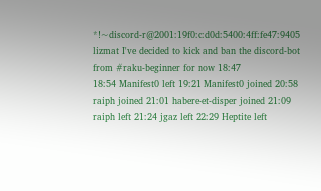*!~discord-r@2001:19f0:c:d0d:5400:4ff:fe47:9405
lizmat I've decided to kick and ban the discord-bot from #raku-beginner for now 18:47
18:54 Manifest0 left 19:21 Manifest0 joined 20:58 raiph joined 21:01 habere-et-disper joined 21:09 raiph left 21:24 jgaz left 22:29 Heptite left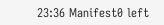23:36 Manifest0 left